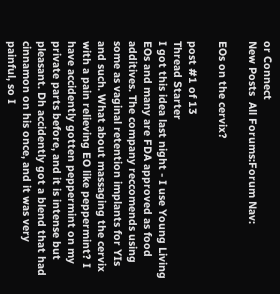or Connect
New Posts  All Forums:Forum Nav:

EOs on the cervix?

post #1 of 13
Thread Starter
I got this idea last night - I use Young Living EOs and many are FDA approved as food additives. The company reccomends using some as vaginal retention implants for YIs and such. What about massaging the cervix with a pain relieving EO like peppermint? I have accidently gotten peppermint on my private parts before, and it is intense but pleasant. Dh accidently got a blend that had cinnamon on his once, and it was very painful, so I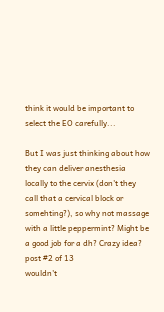think it would be important to select the EO carefully...

But I was just thinking about how they can deliver anesthesia locally to the cervix (don't they call that a cervical block or somehting?), so why not massage with a little peppermint? Might be a good job for a dh? Crazy idea?
post #2 of 13
wouldn't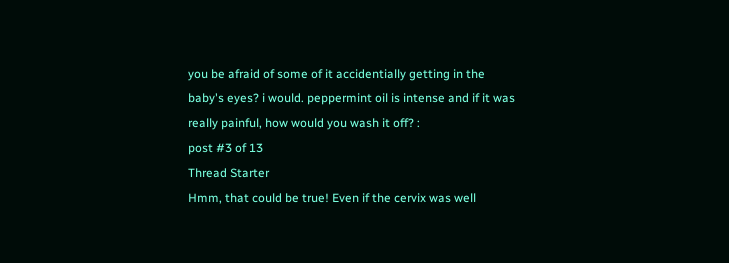you be afraid of some of it accidentially getting in the baby's eyes? i would. peppermint oil is intense and if it was really painful, how would you wash it off? :
post #3 of 13
Thread Starter
Hmm, that could be true! Even if the cervix was well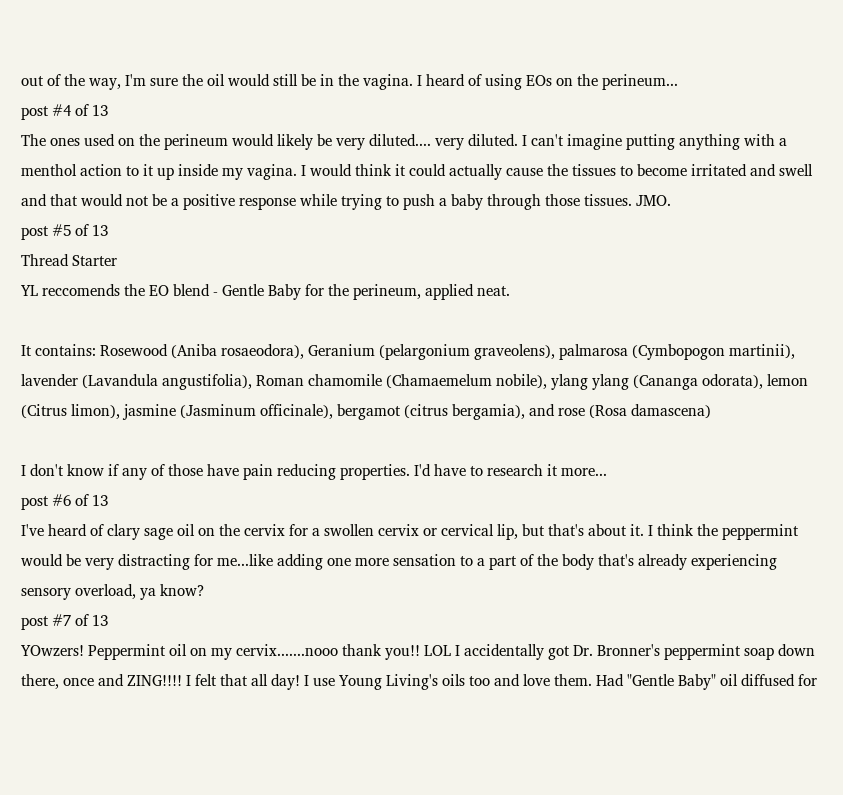out of the way, I'm sure the oil would still be in the vagina. I heard of using EOs on the perineum...
post #4 of 13
The ones used on the perineum would likely be very diluted.... very diluted. I can't imagine putting anything with a menthol action to it up inside my vagina. I would think it could actually cause the tissues to become irritated and swell and that would not be a positive response while trying to push a baby through those tissues. JMO.
post #5 of 13
Thread Starter
YL reccomends the EO blend - Gentle Baby for the perineum, applied neat.

It contains: Rosewood (Aniba rosaeodora), Geranium (pelargonium graveolens), palmarosa (Cymbopogon martinii), lavender (Lavandula angustifolia), Roman chamomile (Chamaemelum nobile), ylang ylang (Cananga odorata), lemon (Citrus limon), jasmine (Jasminum officinale), bergamot (citrus bergamia), and rose (Rosa damascena)

I don't know if any of those have pain reducing properties. I'd have to research it more...
post #6 of 13
I've heard of clary sage oil on the cervix for a swollen cervix or cervical lip, but that's about it. I think the peppermint would be very distracting for me...like adding one more sensation to a part of the body that's already experiencing sensory overload, ya know?
post #7 of 13
YOwzers! Peppermint oil on my cervix.......nooo thank you!! LOL I accidentally got Dr. Bronner's peppermint soap down there, once and ZING!!!! I felt that all day! I use Young Living's oils too and love them. Had "Gentle Baby" oil diffused for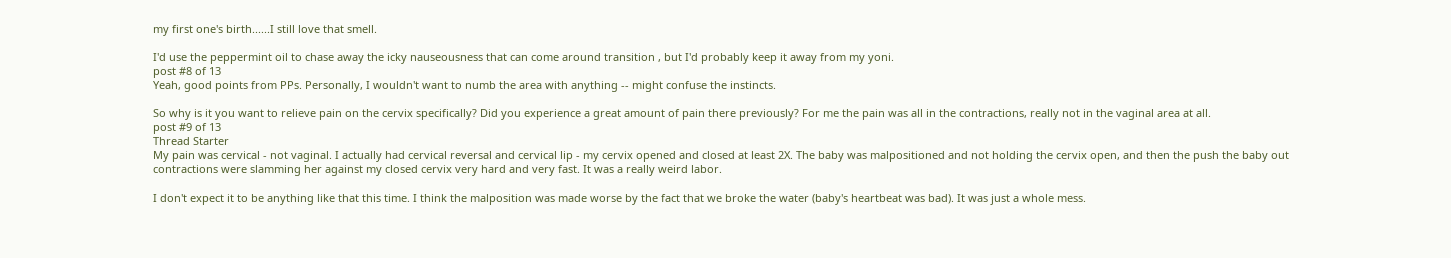my first one's birth......I still love that smell.

I'd use the peppermint oil to chase away the icky nauseousness that can come around transition , but I'd probably keep it away from my yoni.
post #8 of 13
Yeah, good points from PPs. Personally, I wouldn't want to numb the area with anything -- might confuse the instincts.

So why is it you want to relieve pain on the cervix specifically? Did you experience a great amount of pain there previously? For me the pain was all in the contractions, really not in the vaginal area at all.
post #9 of 13
Thread Starter
My pain was cervical - not vaginal. I actually had cervical reversal and cervical lip - my cervix opened and closed at least 2X. The baby was malpositioned and not holding the cervix open, and then the push the baby out contractions were slamming her against my closed cervix very hard and very fast. It was a really weird labor.

I don't expect it to be anything like that this time. I think the malposition was made worse by the fact that we broke the water (baby's heartbeat was bad). It was just a whole mess.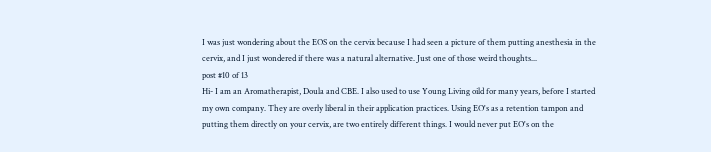I was just wondering about the EOS on the cervix because I had seen a picture of them putting anesthesia in the cervix, and I just wondered if there was a natural alternative. Just one of those weird thoughts...
post #10 of 13
Hi- I am an Aromatherapist, Doula and CBE. I also used to use Young Living oild for many years, before I started my own company. They are overly liberal in their application practices. Using EO's as a retention tampon and putting them directly on your cervix, are two entirely different things. I would never put EO's on the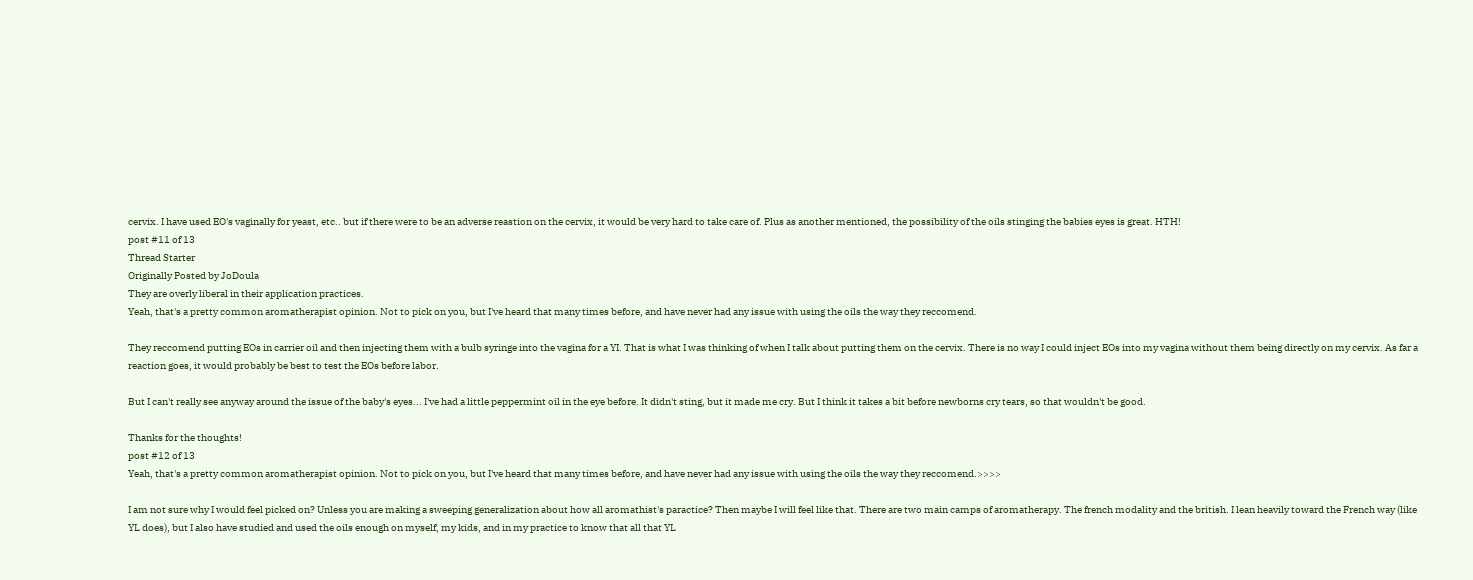cervix. I have used EO's vaginally for yeast, etc.. but if there were to be an adverse reastion on the cervix, it would be very hard to take care of. Plus as another mentioned, the possibility of the oils stinging the babies eyes is great. HTH!
post #11 of 13
Thread Starter
Originally Posted by JoDoula
They are overly liberal in their application practices.
Yeah, that's a pretty common aromatherapist opinion. Not to pick on you, but I've heard that many times before, and have never had any issue with using the oils the way they reccomend.

They reccomend putting EOs in carrier oil and then injecting them with a bulb syringe into the vagina for a YI. That is what I was thinking of when I talk about putting them on the cervix. There is no way I could inject EOs into my vagina without them being directly on my cervix. As far a reaction goes, it would probably be best to test the EOs before labor.

But I can't really see anyway around the issue of the baby's eyes... I've had a little peppermint oil in the eye before. It didn't sting, but it made me cry. But I think it takes a bit before newborns cry tears, so that wouldn't be good.

Thanks for the thoughts!
post #12 of 13
Yeah, that's a pretty common aromatherapist opinion. Not to pick on you, but I've heard that many times before, and have never had any issue with using the oils the way they reccomend.>>>>

I am not sure why I would feel picked on? Unless you are making a sweeping generalization about how all aromathist's paractice? Then maybe I will feel like that. There are two main camps of aromatherapy. The french modality and the british. I lean heavily toward the French way (like YL does), but I also have studied and used the oils enough on myself, my kids, and in my practice to know that all that YL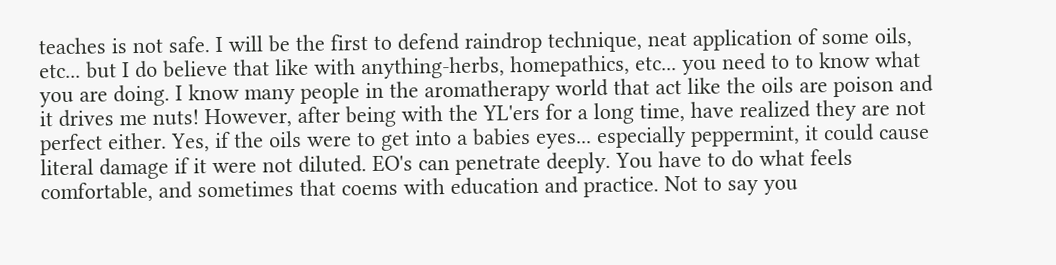teaches is not safe. I will be the first to defend raindrop technique, neat application of some oils, etc... but I do believe that like with anything-herbs, homepathics, etc... you need to to know what you are doing. I know many people in the aromatherapy world that act like the oils are poison and it drives me nuts! However, after being with the YL'ers for a long time, have realized they are not perfect either. Yes, if the oils were to get into a babies eyes... especially peppermint, it could cause literal damage if it were not diluted. EO's can penetrate deeply. You have to do what feels comfortable, and sometimes that coems with education and practice. Not to say you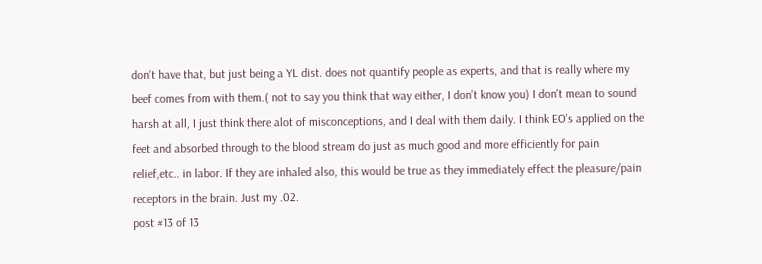don't have that, but just being a YL dist. does not quantify people as experts, and that is really where my beef comes from with them.( not to say you think that way either, I don't know you) I don't mean to sound harsh at all, I just think there alot of misconceptions, and I deal with them daily. I think EO's applied on the feet and absorbed through to the blood stream do just as much good and more efficiently for pain relief,etc.. in labor. If they are inhaled also, this would be true as they immediately effect the pleasure/pain receptors in the brain. Just my .02.
post #13 of 13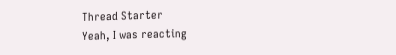Thread Starter
Yeah, I was reacting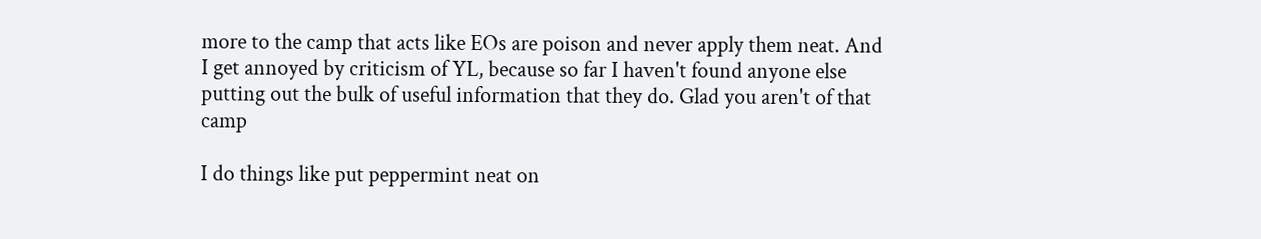more to the camp that acts like EOs are poison and never apply them neat. And I get annoyed by criticism of YL, because so far I haven't found anyone else putting out the bulk of useful information that they do. Glad you aren't of that camp

I do things like put peppermint neat on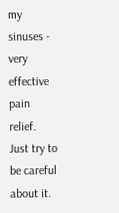my sinuses - very effective pain relief. Just try to be careful about it.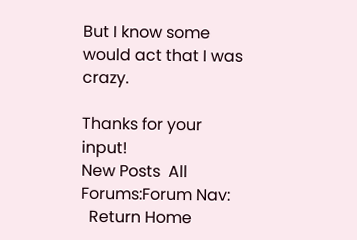But I know some would act that I was crazy.

Thanks for your input!
New Posts  All Forums:Forum Nav:
  Return Home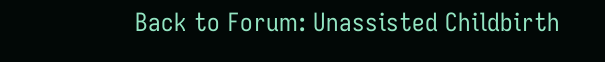Back to Forum: Unassisted Childbirth